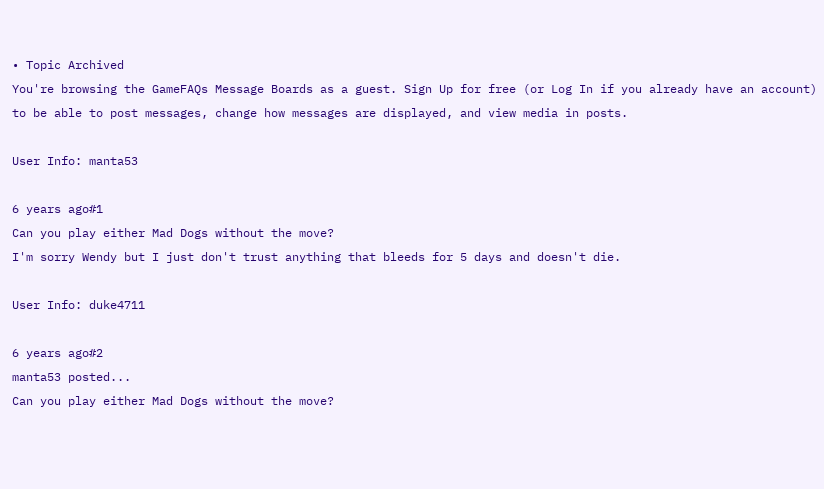• Topic Archived
You're browsing the GameFAQs Message Boards as a guest. Sign Up for free (or Log In if you already have an account) to be able to post messages, change how messages are displayed, and view media in posts.

User Info: manta53

6 years ago#1
Can you play either Mad Dogs without the move?
I'm sorry Wendy but I just don't trust anything that bleeds for 5 days and doesn't die.

User Info: duke4711

6 years ago#2
manta53 posted...
Can you play either Mad Dogs without the move?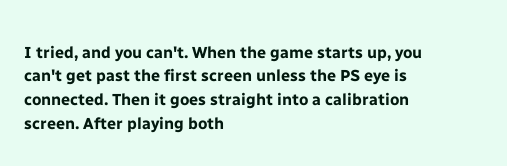I tried, and you can't. When the game starts up, you can't get past the first screen unless the PS eye is connected. Then it goes straight into a calibration screen. After playing both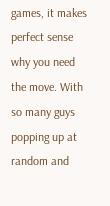games, it makes perfect sense why you need the move. With so many guys popping up at random and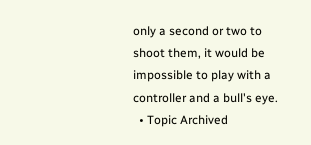only a second or two to shoot them, it would be impossible to play with a controller and a bull's eye.
  • Topic Archived